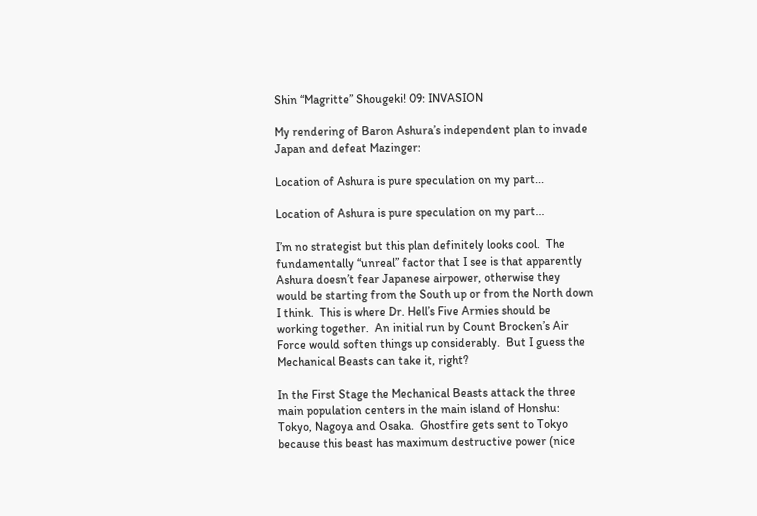Shin “Magritte” Shougeki! 09: INVASION

My rendering of Baron Ashura’s independent plan to invade Japan and defeat Mazinger:

Location of Ashura is pure speculation on my part...

Location of Ashura is pure speculation on my part...

I’m no strategist but this plan definitely looks cool.  The fundamentally “unreal” factor that I see is that apparently Ashura doesn’t fear Japanese airpower, otherwise they would be starting from the South up or from the North down I think.  This is where Dr. Hell’s Five Armies should be working together.  An initial run by Count Brocken’s Air Force would soften things up considerably.  But I guess the Mechanical Beasts can take it, right?

In the First Stage the Mechanical Beasts attack the three main population centers in the main island of Honshu: Tokyo, Nagoya and Osaka.  Ghostfire gets sent to Tokyo because this beast has maximum destructive power (nice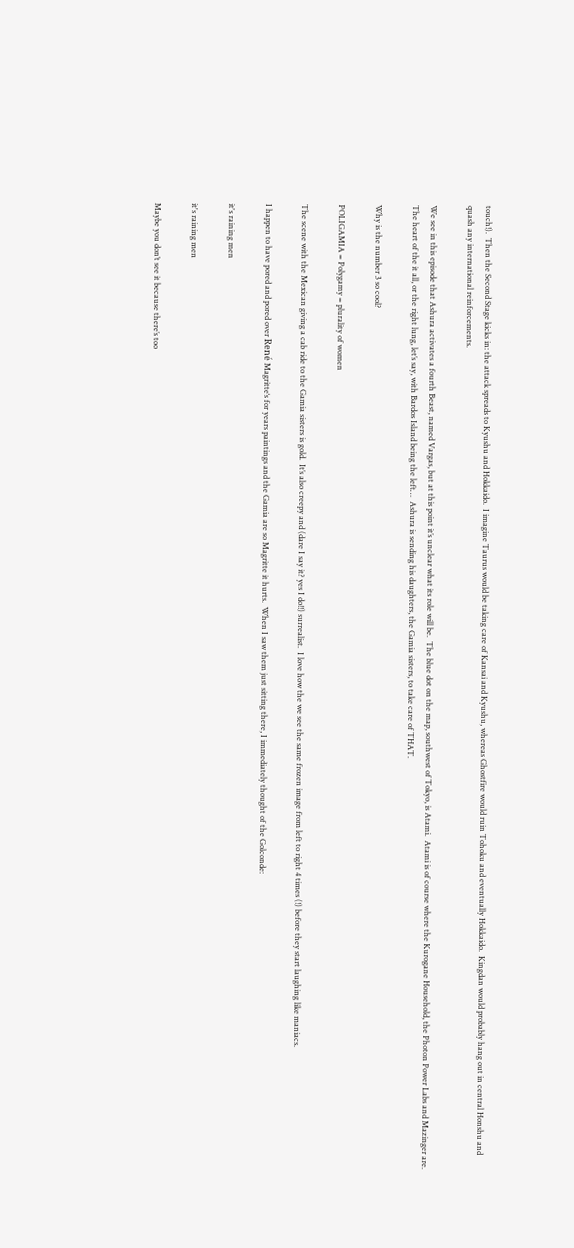touch!).  Then the Second Stage kicks in: the attack spreads to Kyushu and Hokkaido.  I imagine Taurus would be taking care of Kansai and Kyushu, whereas Ghostfire would ruin Tohoku and eventually Hokkaido.  Kingdan would probably hang out in central Honshu and quash any international reinforcements.

We see in this episode that Ashura activates a fourth Beast, named Vargas, but at this point it’s unclear what its role will be.  The blue dot on the map, southwest of Tokyo, is Atami.  Atami is of course where the Kurogane Household, the Photon Power Labs and Mazinger are.  The heart of the it all, or the right lung, let’s say, with Bardos Island being the left…  Ashura is sending his daughters, the Gamia sisters, to take care of THAT.

Why is the number 3 so cool?

POLIGAMIA = Polygamy = plurality of women

The scene with the Mexican giving a cab ride to the Gamia sisters is gold.  It’s also creepy and (dare I say it? yes I do!!) surrealist.  I love how the we see the same frozen image from left to right 4 times (!) before they start laughing like maniacs.

I happen to have pored and pored over René Magritte‘s for years paintings and the Gamia are so Magritte it hurts.  When I saw them just sitting there, I immediately thought of the Golconde:

it's raining men

it's raining men

Maybe you don’t see it because there’s too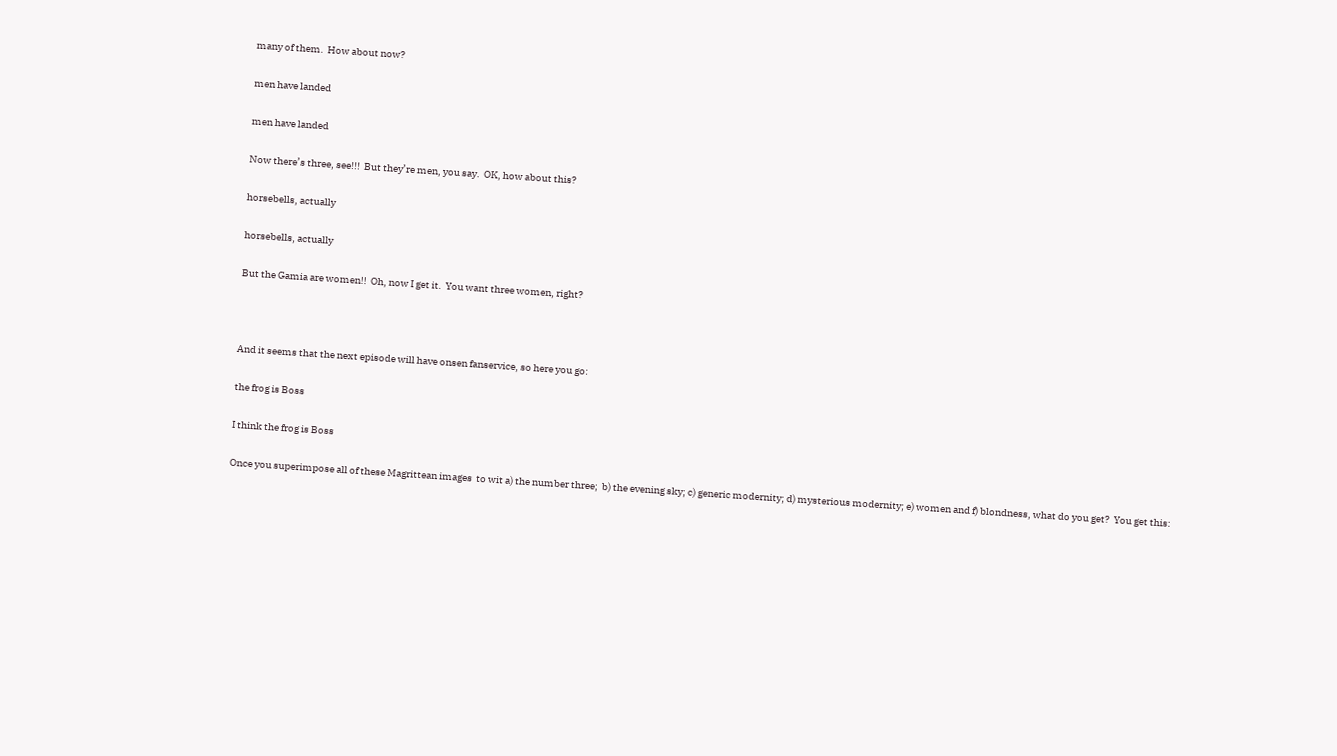many of them.  How about now?

men have landed

men have landed

Now there’s three, see!!!  But they’re men, you say.  OK, how about this?

horsebells, actually

horsebells, actually

But the Gamia are women!!  Oh, now I get it.  You want three women, right?



And it seems that the next episode will have onsen fanservice, so here you go:

the frog is Boss

I think the frog is Boss

Once you superimpose all of these Magrittean images  to wit a) the number three;  b) the evening sky; c) generic modernity; d) mysterious modernity; e) women and f) blondness, what do you get?  You get this: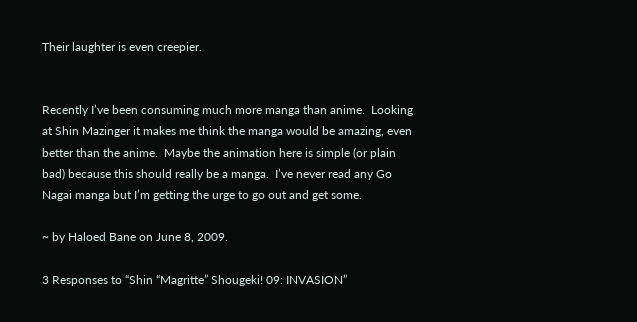Their laughter is even creepier.


Recently I’ve been consuming much more manga than anime.  Looking at Shin Mazinger it makes me think the manga would be amazing, even better than the anime.  Maybe the animation here is simple (or plain bad) because this should really be a manga.  I’ve never read any Go Nagai manga but I’m getting the urge to go out and get some.

~ by Haloed Bane on June 8, 2009.

3 Responses to “Shin “Magritte” Shougeki! 09: INVASION”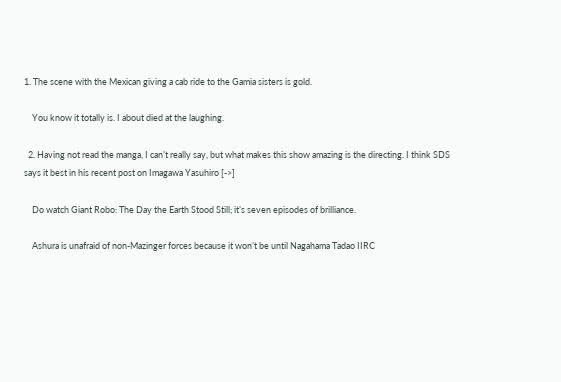1. The scene with the Mexican giving a cab ride to the Gamia sisters is gold.

    You know it totally is. I about died at the laughing.

  2. Having not read the manga, I can’t really say, but what makes this show amazing is the directing. I think SDS says it best in his recent post on Imagawa Yasuhiro [->]

    Do watch Giant Robo: The Day the Earth Stood Still; it’s seven episodes of brilliance.

    Ashura is unafraid of non-Mazinger forces because it won’t be until Nagahama Tadao IIRC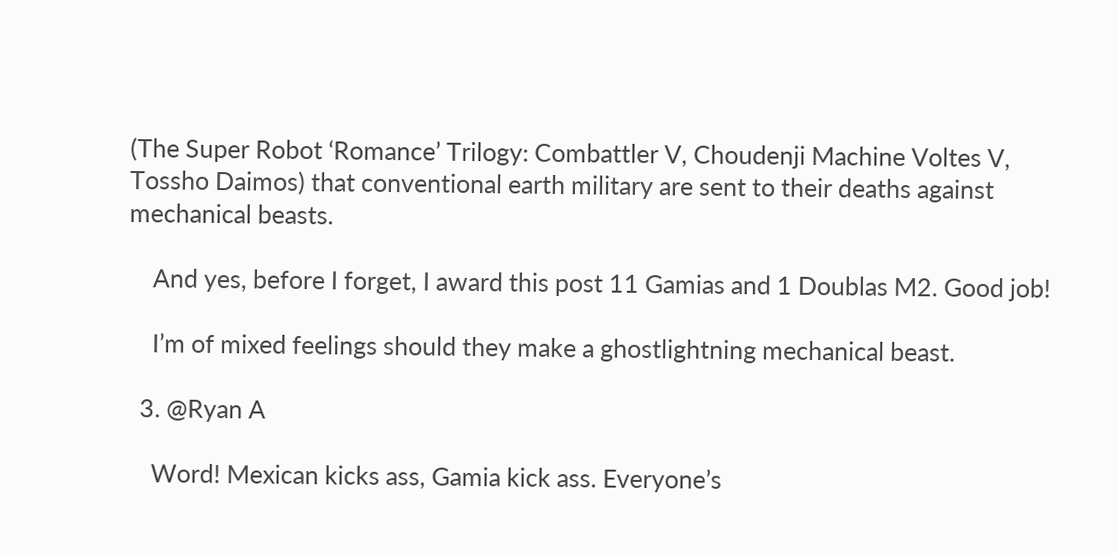(The Super Robot ‘Romance’ Trilogy: Combattler V, Choudenji Machine Voltes V, Tossho Daimos) that conventional earth military are sent to their deaths against mechanical beasts.

    And yes, before I forget, I award this post 11 Gamias and 1 Doublas M2. Good job!

    I’m of mixed feelings should they make a ghostlightning mechanical beast.

  3. @Ryan A

    Word! Mexican kicks ass, Gamia kick ass. Everyone’s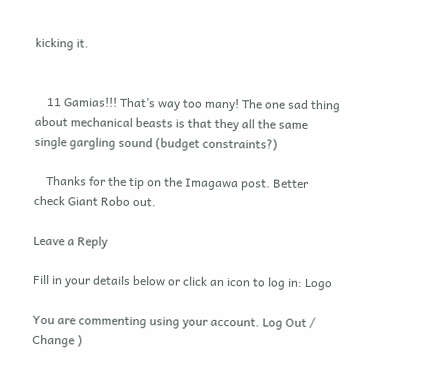kicking it.


    11 Gamias!!! That’s way too many! The one sad thing about mechanical beasts is that they all the same single gargling sound (budget constraints?)

    Thanks for the tip on the Imagawa post. Better check Giant Robo out.

Leave a Reply

Fill in your details below or click an icon to log in: Logo

You are commenting using your account. Log Out /  Change )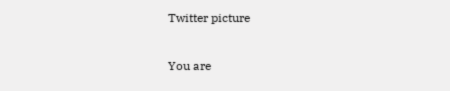Twitter picture

You are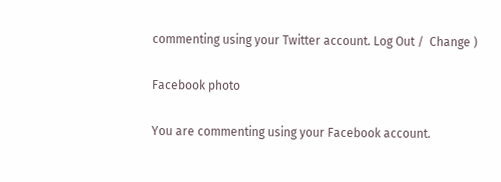commenting using your Twitter account. Log Out /  Change )

Facebook photo

You are commenting using your Facebook account.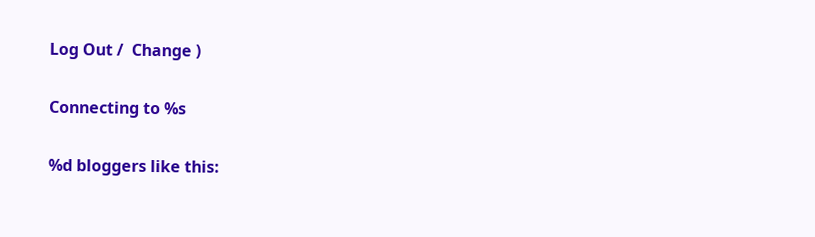Log Out /  Change )

Connecting to %s

%d bloggers like this: